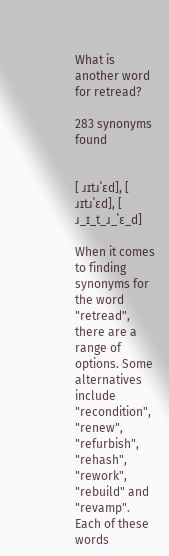What is another word for retread?

283 synonyms found


[ ɹɪtɹˈɛd], [ ɹɪtɹˈɛd], [ ɹ_ɪ_t_ɹ_ˈɛ_d]

When it comes to finding synonyms for the word "retread", there are a range of options. Some alternatives include "recondition", "renew", "refurbish", "rehash", "rework", "rebuild" and "revamp". Each of these words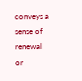conveys a sense of renewal or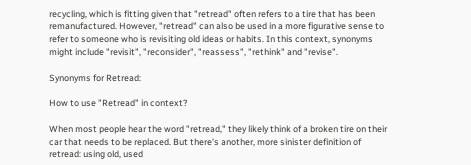recycling, which is fitting given that "retread" often refers to a tire that has been remanufactured. However, "retread" can also be used in a more figurative sense to refer to someone who is revisiting old ideas or habits. In this context, synonyms might include "revisit", "reconsider", "reassess", "rethink" and "revise".

Synonyms for Retread:

How to use "Retread" in context?

When most people hear the word "retread," they likely think of a broken tire on their car that needs to be replaced. But there's another, more sinister definition of retread: using old, used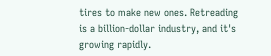tires to make new ones. Retreading is a billion-dollar industry, and it's growing rapidly.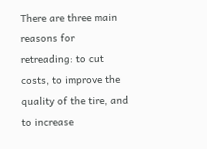There are three main reasons for retreading: to cut costs, to improve the quality of the tire, and to increase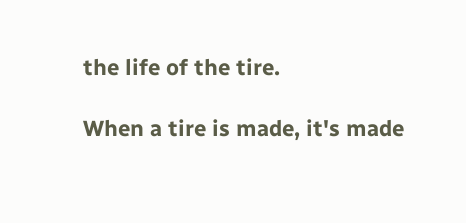the life of the tire.

When a tire is made, it's made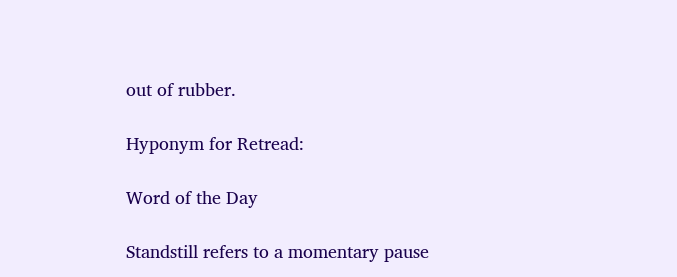out of rubber.

Hyponym for Retread:

Word of the Day

Standstill refers to a momentary pause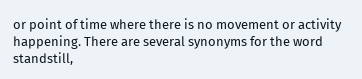or point of time where there is no movement or activity happening. There are several synonyms for the word standstill,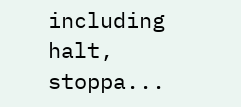including halt, stoppa...